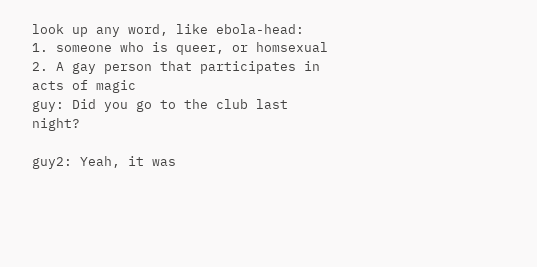look up any word, like ebola-head:
1. someone who is queer, or homsexual
2. A gay person that participates in acts of magic
guy: Did you go to the club last night?

guy2: Yeah, it was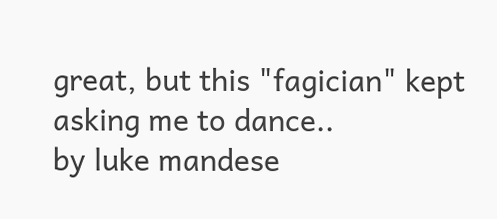great, but this "fagician" kept asking me to dance..
by luke mandese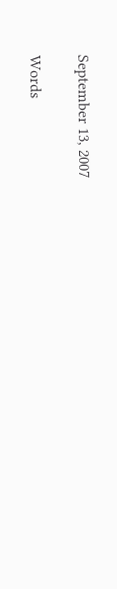September 13, 2007

Words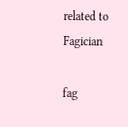related to Fagician

fag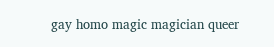gay homo magic magician queer